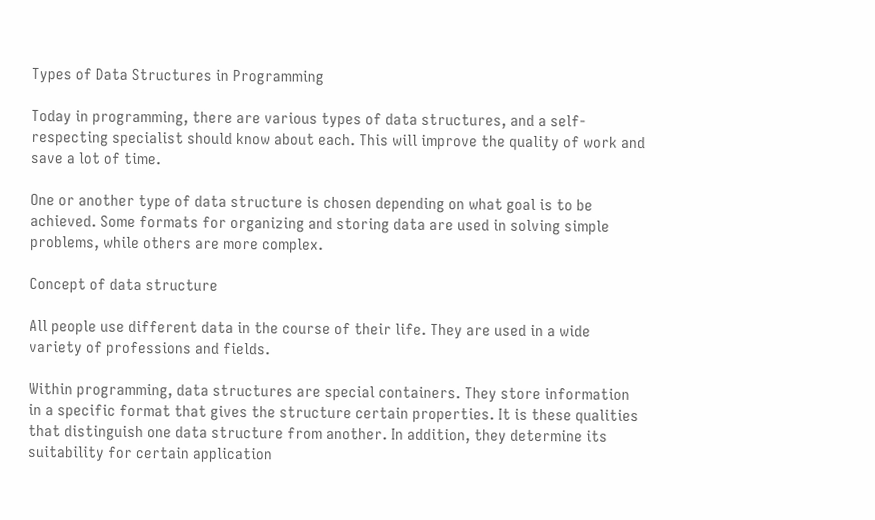Types of Data Structures in Programming

Today in programming, there are various types of data structures, and a self-respecting specialist should know about each. This will improve the quality of work and save a lot of time.

One or another type of data structure is chosen depending on what goal is to be achieved. Some formats for organizing and storing data are used in solving simple problems, while others are more complex.

Concept of data structure

All people use different data in the course of their life. They are used in a wide variety of professions and fields.

Within programming, data structures are special containers. They store information in a specific format that gives the structure certain properties. It is these qualities that distinguish one data structure from another. In addition, they determine its suitability for certain application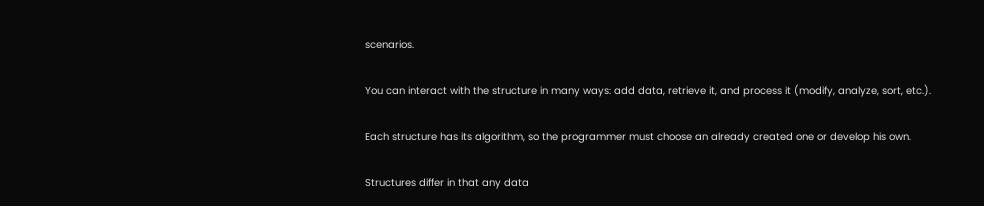scenarios.

You can interact with the structure in many ways: add data, retrieve it, and process it (modify, analyze, sort, etc.).

Each structure has its algorithm, so the programmer must choose an already created one or develop his own.

Structures differ in that any data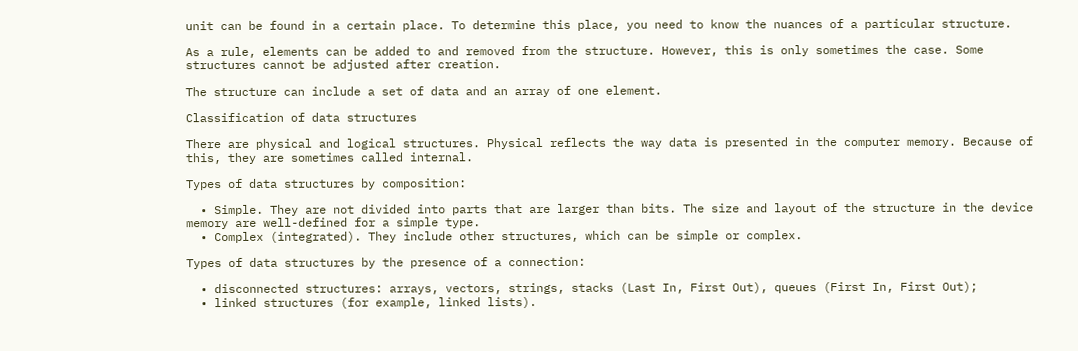unit can be found in a certain place. To determine this place, you need to know the nuances of a particular structure.

As a rule, elements can be added to and removed from the structure. However, this is only sometimes the case. Some structures cannot be adjusted after creation.

The structure can include a set of data and an array of one element.

Classification of data structures

There are physical and logical structures. Physical reflects the way data is presented in the computer memory. Because of this, they are sometimes called internal.

Types of data structures by composition:

  • Simple. They are not divided into parts that are larger than bits. The size and layout of the structure in the device memory are well-defined for a simple type.
  • Complex (integrated). They include other structures, which can be simple or complex.

Types of data structures by the presence of a connection:

  • disconnected structures: arrays, vectors, strings, stacks (Last In, First Out), queues (First In, First Out);
  • linked structures (for example, linked lists).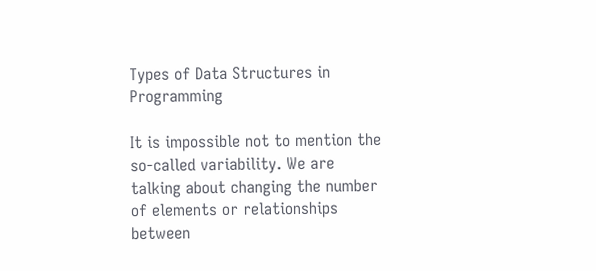Types of Data Structures in Programming

It is impossible not to mention the so-called variability. We are talking about changing the number of elements or relationships between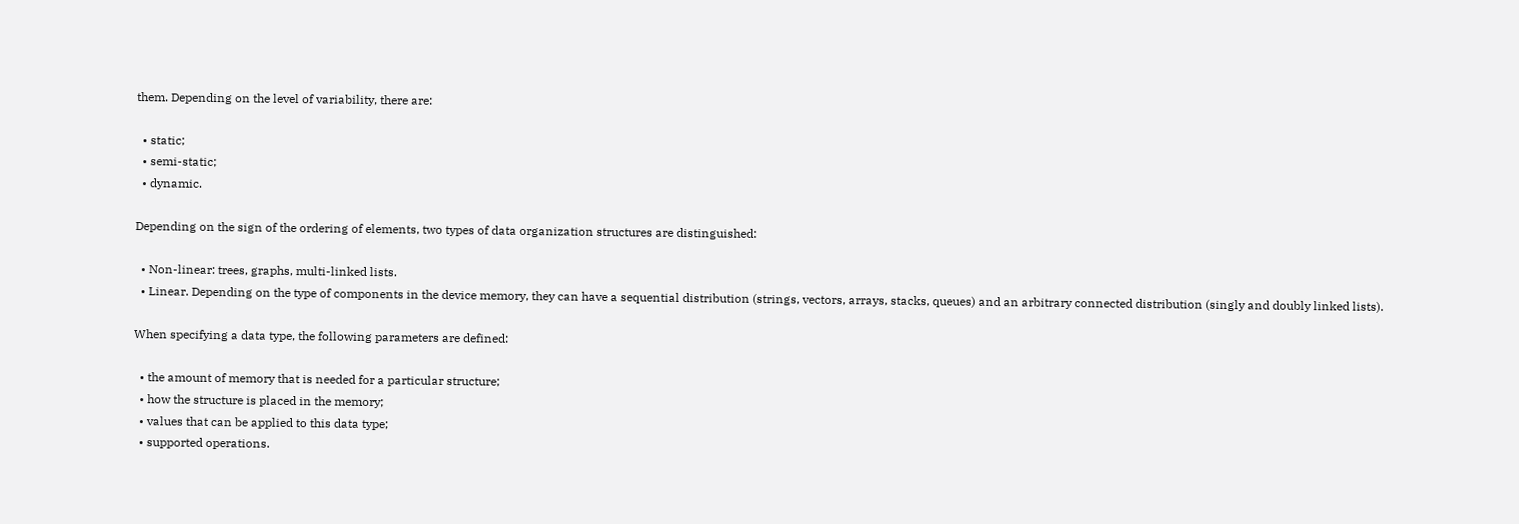them. Depending on the level of variability, there are:

  • static;
  • semi-static;
  • dynamic.

Depending on the sign of the ordering of elements, two types of data organization structures are distinguished:

  • Non-linear: trees, graphs, multi-linked lists.
  • Linear. Depending on the type of components in the device memory, they can have a sequential distribution (strings, vectors, arrays, stacks, queues) and an arbitrary connected distribution (singly and doubly linked lists).

When specifying a data type, the following parameters are defined:

  • the amount of memory that is needed for a particular structure;
  • how the structure is placed in the memory;
  • values that can be applied to this data type;
  • supported operations.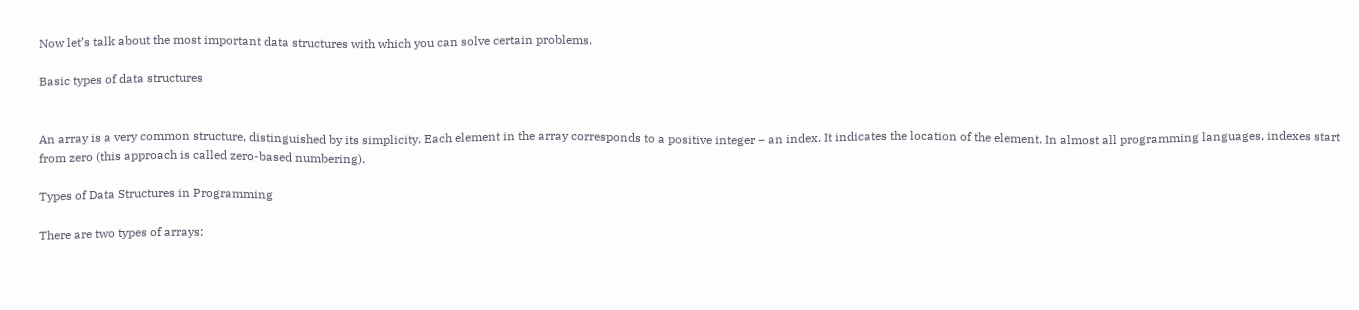Now let’s talk about the most important data structures with which you can solve certain problems.

Basic types of data structures


An array is a very common structure, distinguished by its simplicity. Each element in the array corresponds to a positive integer – an index. It indicates the location of the element. In almost all programming languages, indexes start from zero (this approach is called zero-based numbering).

Types of Data Structures in Programming

There are two types of arrays: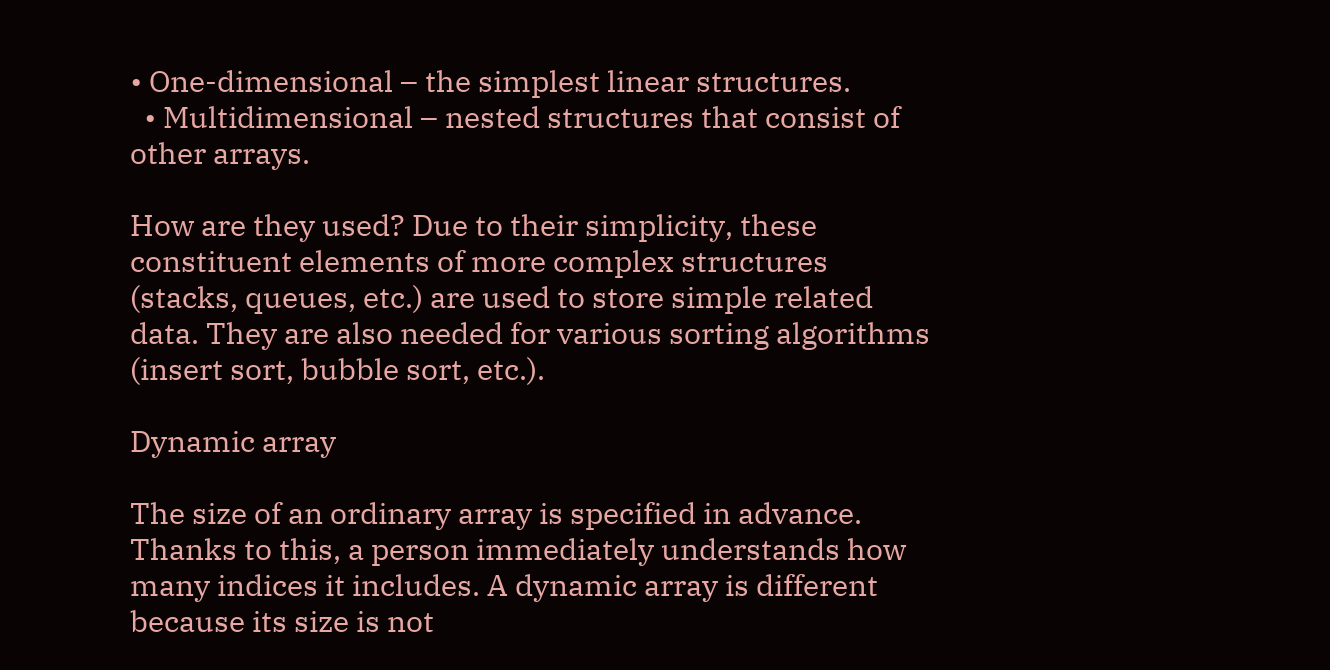• One-dimensional – the simplest linear structures.
  • Multidimensional – nested structures that consist of other arrays.

How are they used? Due to their simplicity, these constituent elements of more complex structures (stacks, queues, etc.) are used to store simple related data. They are also needed for various sorting algorithms (insert sort, bubble sort, etc.).

Dynamic array

The size of an ordinary array is specified in advance. Thanks to this, a person immediately understands how many indices it includes. A dynamic array is different because its size is not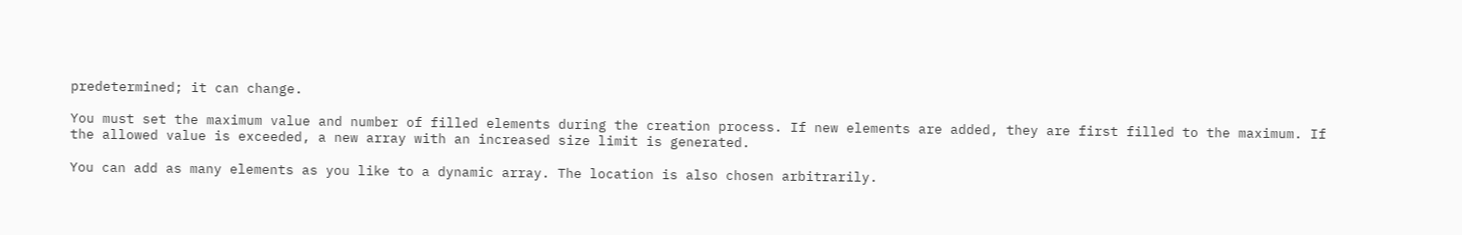predetermined; it can change.

You must set the maximum value and number of filled elements during the creation process. If new elements are added, they are first filled to the maximum. If the allowed value is exceeded, a new array with an increased size limit is generated.

You can add as many elements as you like to a dynamic array. The location is also chosen arbitrarily.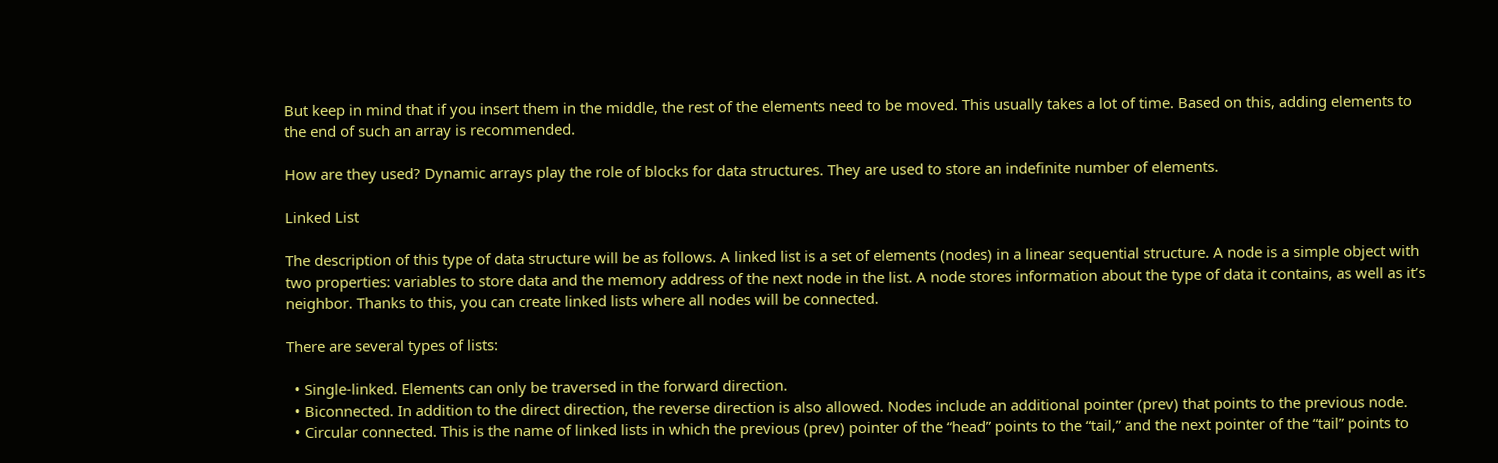But keep in mind that if you insert them in the middle, the rest of the elements need to be moved. This usually takes a lot of time. Based on this, adding elements to the end of such an array is recommended.

How are they used? Dynamic arrays play the role of blocks for data structures. They are used to store an indefinite number of elements.

Linked List

The description of this type of data structure will be as follows. A linked list is a set of elements (nodes) in a linear sequential structure. A node is a simple object with two properties: variables to store data and the memory address of the next node in the list. A node stores information about the type of data it contains, as well as it’s neighbor. Thanks to this, you can create linked lists where all nodes will be connected.

There are several types of lists:

  • Single-linked. Elements can only be traversed in the forward direction.
  • Biconnected. In addition to the direct direction, the reverse direction is also allowed. Nodes include an additional pointer (prev) that points to the previous node.
  • Circular connected. This is the name of linked lists in which the previous (prev) pointer of the “head” points to the “tail,” and the next pointer of the “tail” points to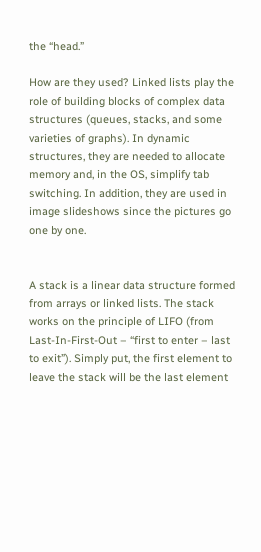the “head.”

How are they used? Linked lists play the role of building blocks of complex data structures (queues, stacks, and some varieties of graphs). In dynamic structures, they are needed to allocate memory and, in the OS, simplify tab switching. In addition, they are used in image slideshows since the pictures go one by one.


A stack is a linear data structure formed from arrays or linked lists. The stack works on the principle of LIFO (from Last-In-First-Out – “first to enter – last to exit”). Simply put, the first element to leave the stack will be the last element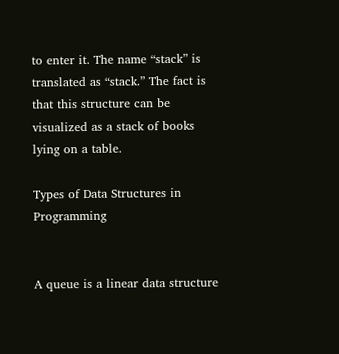to enter it. The name “stack” is translated as “stack.” The fact is that this structure can be visualized as a stack of books lying on a table.

Types of Data Structures in Programming


A queue is a linear data structure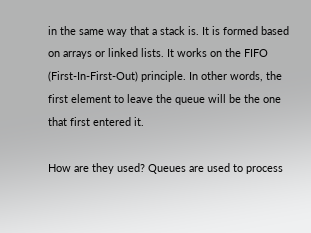in the same way that a stack is. It is formed based on arrays or linked lists. It works on the FIFO (First-In-First-Out) principle. In other words, the first element to leave the queue will be the one that first entered it.

How are they used? Queues are used to process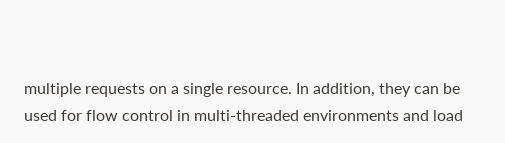multiple requests on a single resource. In addition, they can be used for flow control in multi-threaded environments and load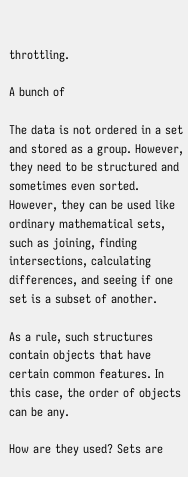throttling.

A bunch of

The data is not ordered in a set and stored as a group. However, they need to be structured and sometimes even sorted. However, they can be used like ordinary mathematical sets, such as joining, finding intersections, calculating differences, and seeing if one set is a subset of another.

As a rule, such structures contain objects that have certain common features. In this case, the order of objects can be any.

How are they used? Sets are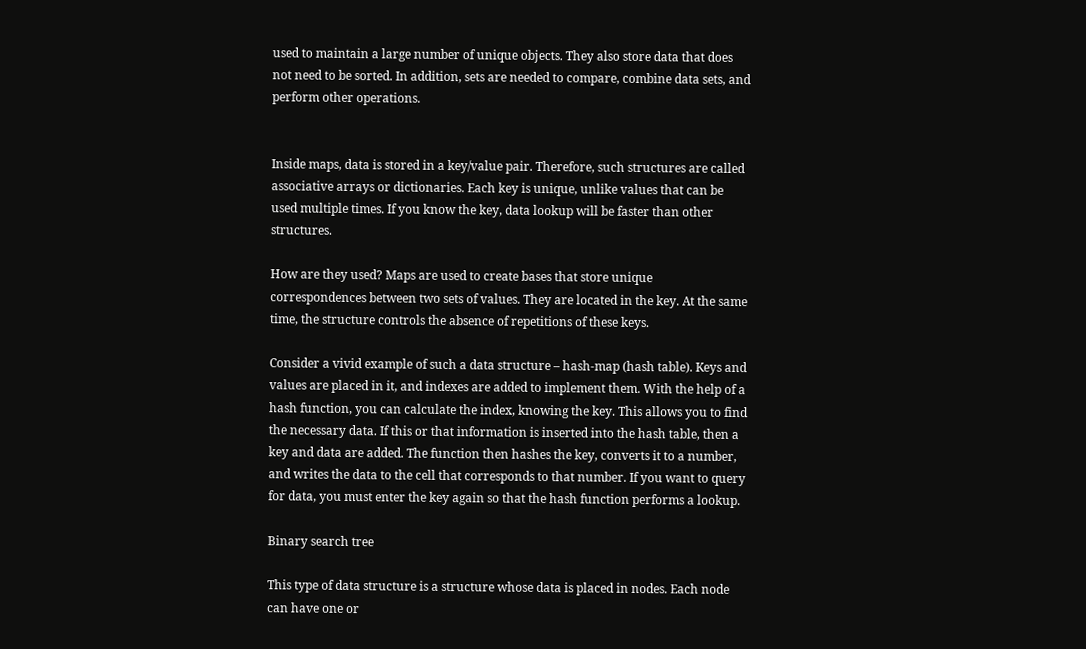used to maintain a large number of unique objects. They also store data that does not need to be sorted. In addition, sets are needed to compare, combine data sets, and perform other operations.


Inside maps, data is stored in a key/value pair. Therefore, such structures are called associative arrays or dictionaries. Each key is unique, unlike values that can be used multiple times. If you know the key, data lookup will be faster than other structures.

How are they used? Maps are used to create bases that store unique correspondences between two sets of values. They are located in the key. At the same time, the structure controls the absence of repetitions of these keys.

Consider a vivid example of such a data structure – hash-map (hash table). Keys and values are placed in it, and indexes are added to implement them. With the help of a hash function, you can calculate the index, knowing the key. This allows you to find the necessary data. If this or that information is inserted into the hash table, then a key and data are added. The function then hashes the key, converts it to a number, and writes the data to the cell that corresponds to that number. If you want to query for data, you must enter the key again so that the hash function performs a lookup.

Binary search tree

This type of data structure is a structure whose data is placed in nodes. Each node can have one or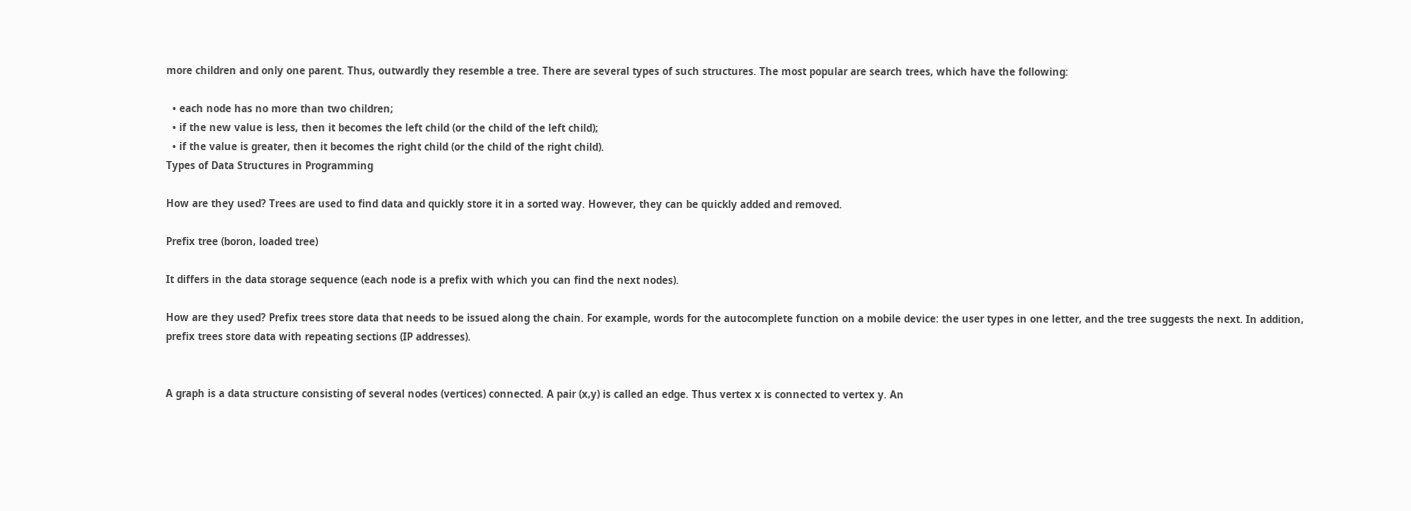more children and only one parent. Thus, outwardly they resemble a tree. There are several types of such structures. The most popular are search trees, which have the following:

  • each node has no more than two children;
  • if the new value is less, then it becomes the left child (or the child of the left child);
  • if the value is greater, then it becomes the right child (or the child of the right child).
Types of Data Structures in Programming

How are they used? Trees are used to find data and quickly store it in a sorted way. However, they can be quickly added and removed.

Prefix tree (boron, loaded tree)

It differs in the data storage sequence (each node is a prefix with which you can find the next nodes).

How are they used? Prefix trees store data that needs to be issued along the chain. For example, words for the autocomplete function on a mobile device: the user types in one letter, and the tree suggests the next. In addition, prefix trees store data with repeating sections (IP addresses).


A graph is a data structure consisting of several nodes (vertices) connected. A pair (x,y) is called an edge. Thus vertex x is connected to vertex y. An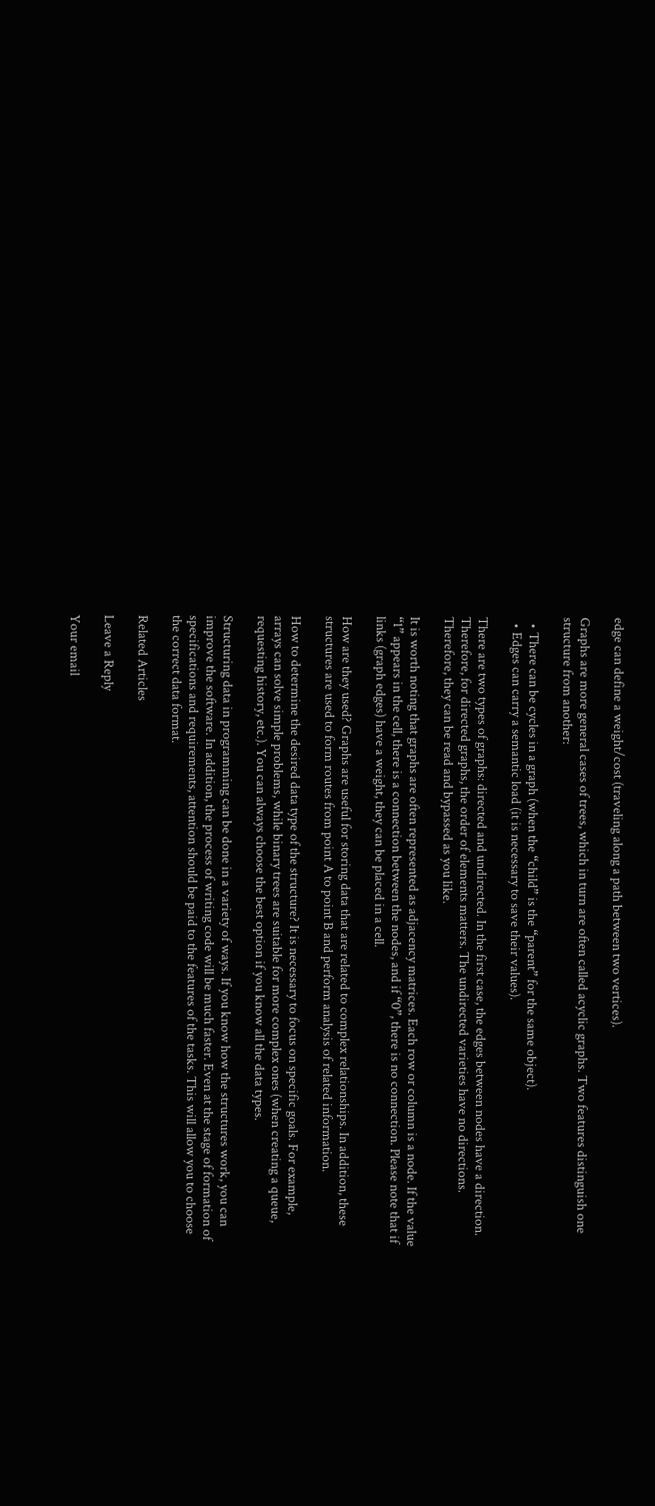edge can define a weight/cost (traveling along a path between two vertices).

Graphs are more general cases of trees, which in turn are often called acyclic graphs. Two features distinguish one structure from another:

  • There can be cycles in a graph (when the “child” is the “parent” for the same object).
  • Edges can carry a semantic load (it is necessary to save their values).

There are two types of graphs: directed and undirected. In the first case, the edges between nodes have a direction. Therefore, for directed graphs, the order of elements matters. The undirected varieties have no directions. Therefore, they can be read and bypassed as you like.

It is worth noting that graphs are often represented as adjacency matrices. Each row or column is a node. If the value “1” appears in the cell, there is a connection between the nodes, and if “0”, there is no connection. Please note that if links (graph edges) have a weight, they can be placed in a cell.

How are they used? Graphs are useful for storing data that are related to complex relationships. In addition, these structures are used to form routes from point A to point B and perform analysis of related information.

How to determine the desired data type of the structure? It is necessary to focus on specific goals. For example, arrays can solve simple problems, while binary trees are suitable for more complex ones (when creating a queue, requesting history, etc.). You can always choose the best option if you know all the data types.

Structuring data in programming can be done in a variety of ways. If you know how the structures work, you can improve the software. In addition, the process of writing code will be much faster. Even at the stage of formation of specifications and requirements, attention should be paid to the features of the tasks. This will allow you to choose the correct data format.

Related Articles

Leave a Reply

Your email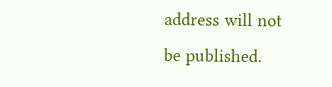address will not be published.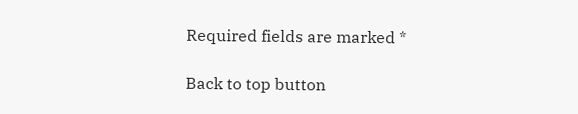Required fields are marked *

Back to top button